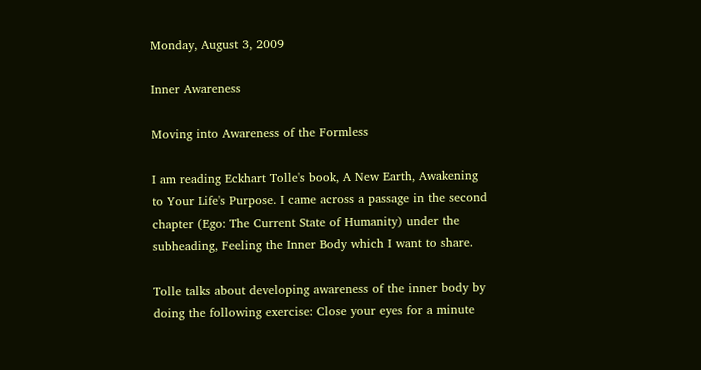Monday, August 3, 2009

Inner Awareness

Moving into Awareness of the Formless

I am reading Eckhart Tolle's book, A New Earth, Awakening to Your Life's Purpose. I came across a passage in the second chapter (Ego: The Current State of Humanity) under the subheading, Feeling the Inner Body which I want to share.

Tolle talks about developing awareness of the inner body by doing the following exercise: Close your eyes for a minute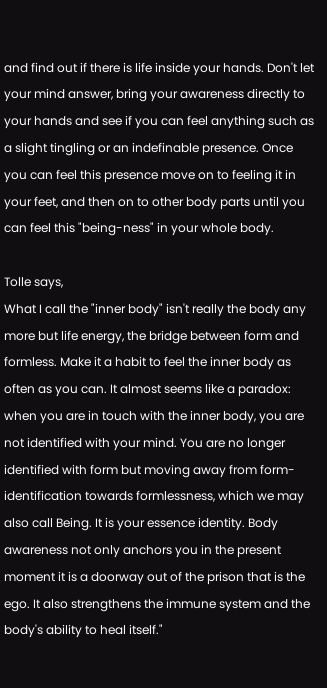and find out if there is life inside your hands. Don't let your mind answer, bring your awareness directly to your hands and see if you can feel anything such as a slight tingling or an indefinable presence. Once you can feel this presence move on to feeling it in your feet, and then on to other body parts until you can feel this "being-ness" in your whole body.

Tolle says,
What I call the "inner body" isn't really the body any more but life energy, the bridge between form and formless. Make it a habit to feel the inner body as often as you can. It almost seems like a paradox: when you are in touch with the inner body, you are not identified with your mind. You are no longer identified with form but moving away from form-identification towards formlessness, which we may also call Being. It is your essence identity. Body awareness not only anchors you in the present moment it is a doorway out of the prison that is the ego. It also strengthens the immune system and the body's ability to heal itself."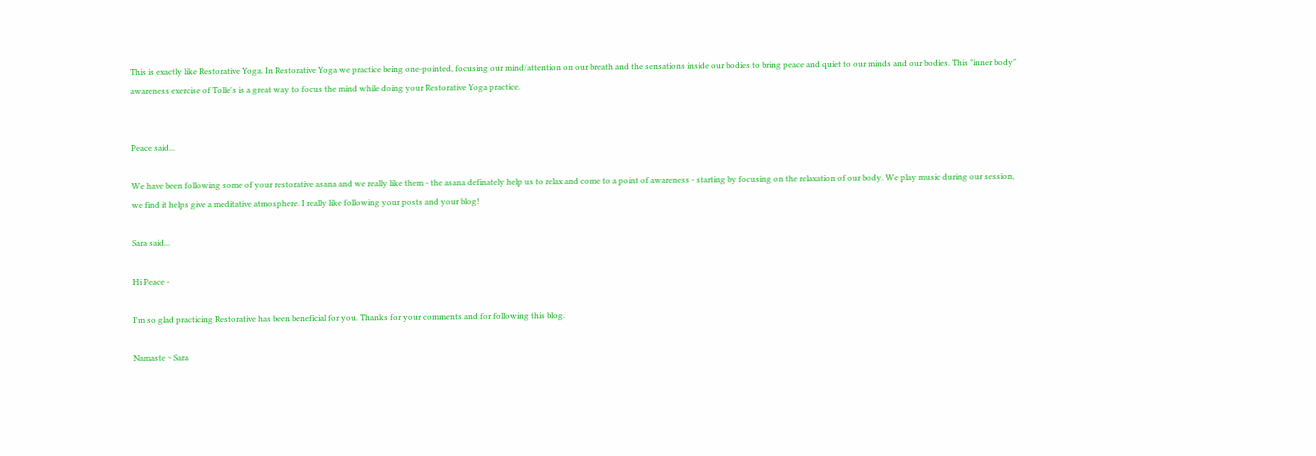This is exactly like Restorative Yoga. In Restorative Yoga we practice being one-pointed, focusing our mind/attention on our breath and the sensations inside our bodies to bring peace and quiet to our minds and our bodies. This "inner body" awareness exercise of Tolle's is a great way to focus the mind while doing your Restorative Yoga practice.


Peace said...

We have been following some of your restorative asana and we really like them - the asana definately help us to relax and come to a point of awareness - starting by focusing on the relaxation of our body. We play music during our session, we find it helps give a meditative atmosphere. I really like following your posts and your blog!

Sara said...

Hi Peace -

I'm so glad practicing Restorative has been beneficial for you. Thanks for your comments and for following this blog.

Namaste ~ Sara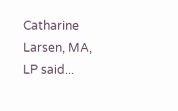Catharine Larsen, MA, LP said...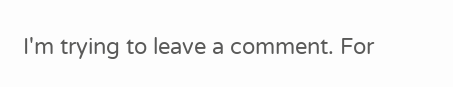I'm trying to leave a comment. For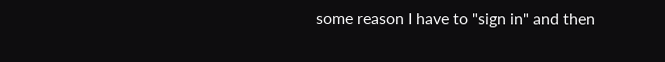some reason I have to "sign in" and then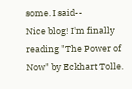some. I said--
Nice blog! I'm finally reading "The Power of Now" by Eckhart Tolle.